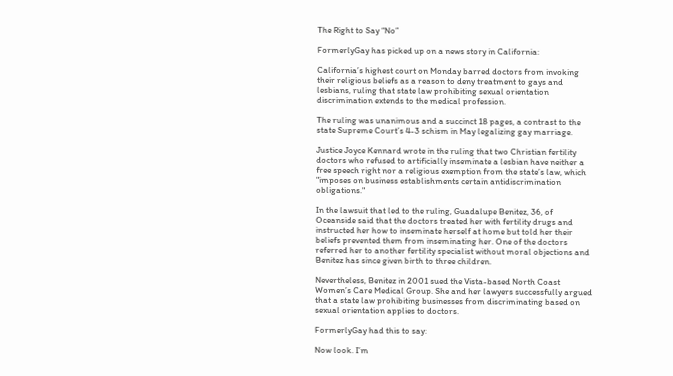The Right to Say “No”

FormerlyGay has picked up on a news story in California:

California’s highest court on Monday barred doctors from invoking their religious beliefs as a reason to deny treatment to gays and lesbians, ruling that state law prohibiting sexual orientation discrimination extends to the medical profession.

The ruling was unanimous and a succinct 18 pages, a contrast to the state Supreme Court’s 4-3 schism in May legalizing gay marriage.

Justice Joyce Kennard wrote in the ruling that two Christian fertility doctors who refused to artificially inseminate a lesbian have neither a free speech right nor a religious exemption from the state’s law, which "imposes on business establishments certain antidiscrimination obligations."

In the lawsuit that led to the ruling, Guadalupe Benitez, 36, of Oceanside said that the doctors treated her with fertility drugs and instructed her how to inseminate herself at home but told her their beliefs prevented them from inseminating her. One of the doctors referred her to another fertility specialist without moral objections and Benitez has since given birth to three children.

Nevertheless, Benitez in 2001 sued the Vista-based North Coast Women’s Care Medical Group. She and her lawyers successfully argued that a state law prohibiting businesses from discriminating based on sexual orientation applies to doctors.

FormerlyGay had this to say:

Now look. I’m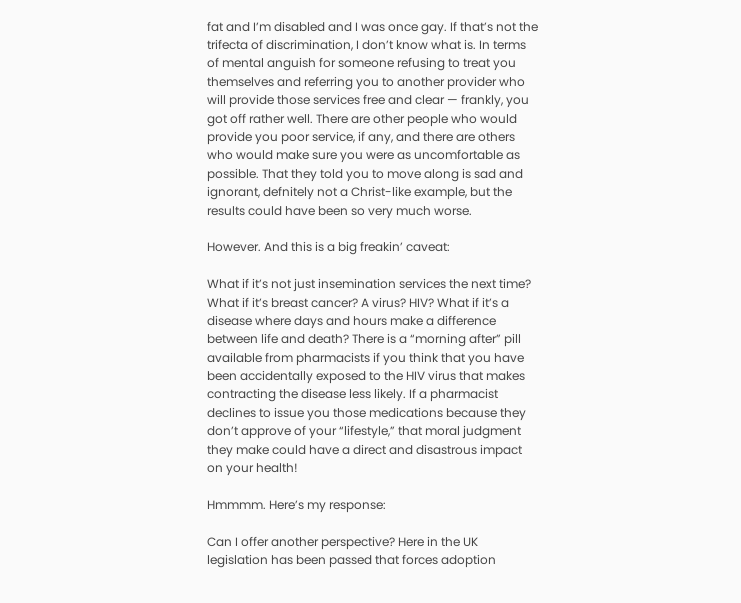fat and I’m disabled and I was once gay. If that’s not the trifecta of discrimination, I don’t know what is. In terms of mental anguish for someone refusing to treat you themselves and referring you to another provider who will provide those services free and clear — frankly, you got off rather well. There are other people who would provide you poor service, if any, and there are others who would make sure you were as uncomfortable as possible. That they told you to move along is sad and ignorant, defnitely not a Christ-like example, but the results could have been so very much worse.

However. And this is a big freakin’ caveat:

What if it’s not just insemination services the next time? What if it’s breast cancer? A virus? HIV? What if it’s a disease where days and hours make a difference between life and death? There is a “morning after” pill available from pharmacists if you think that you have been accidentally exposed to the HIV virus that makes contracting the disease less likely. If a pharmacist declines to issue you those medications because they don’t approve of your “lifestyle,” that moral judgment they make could have a direct and disastrous impact on your health!

Hmmmm. Here’s my response:

Can I offer another perspective? Here in the UK legislation has been passed that forces adoption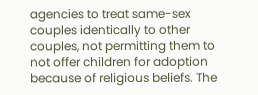agencies to treat same-sex couples identically to other couples, not permitting them to not offer children for adoption because of religious beliefs. The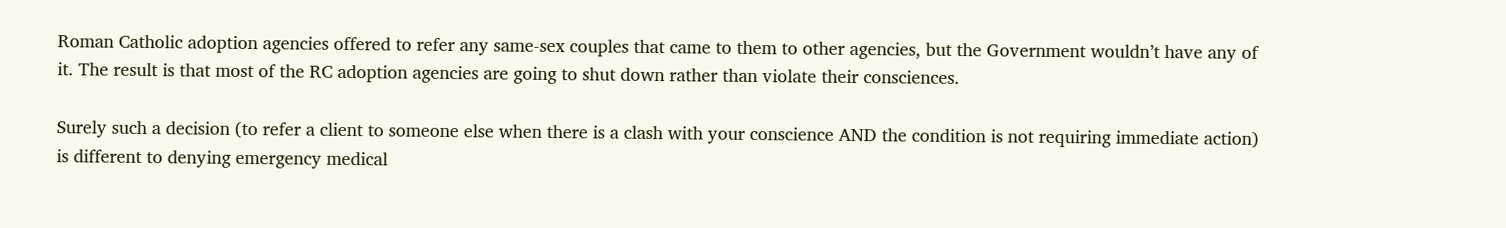Roman Catholic adoption agencies offered to refer any same-sex couples that came to them to other agencies, but the Government wouldn’t have any of it. The result is that most of the RC adoption agencies are going to shut down rather than violate their consciences.

Surely such a decision (to refer a client to someone else when there is a clash with your conscience AND the condition is not requiring immediate action) is different to denying emergency medical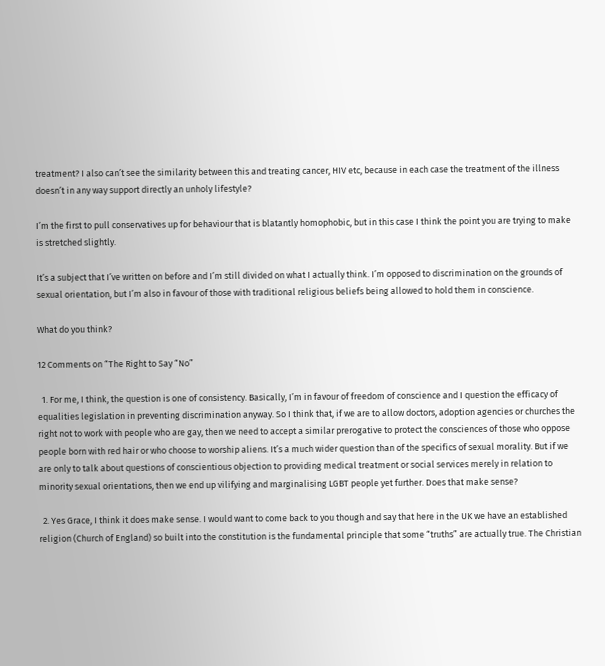treatment? I also can’t see the similarity between this and treating cancer, HIV etc, because in each case the treatment of the illness doesn’t in any way support directly an unholy lifestyle?

I’m the first to pull conservatives up for behaviour that is blatantly homophobic, but in this case I think the point you are trying to make is stretched slightly.

It’s a subject that I’ve written on before and I’m still divided on what I actually think. I’m opposed to discrimination on the grounds of sexual orientation, but I’m also in favour of those with traditional religious beliefs being allowed to hold them in conscience.

What do you think?

12 Comments on “The Right to Say “No”

  1. For me, I think, the question is one of consistency. Basically, I’m in favour of freedom of conscience and I question the efficacy of equalities legislation in preventing discrimination anyway. So I think that, if we are to allow doctors, adoption agencies or churches the right not to work with people who are gay, then we need to accept a similar prerogative to protect the consciences of those who oppose people born with red hair or who choose to worship aliens. It’s a much wider question than of the specifics of sexual morality. But if we are only to talk about questions of conscientious objection to providing medical treatment or social services merely in relation to minority sexual orientations, then we end up vilifying and marginalising LGBT people yet further. Does that make sense?

  2. Yes Grace, I think it does make sense. I would want to come back to you though and say that here in the UK we have an established religion (Church of England) so built into the constitution is the fundamental principle that some “truths” are actually true. The Christian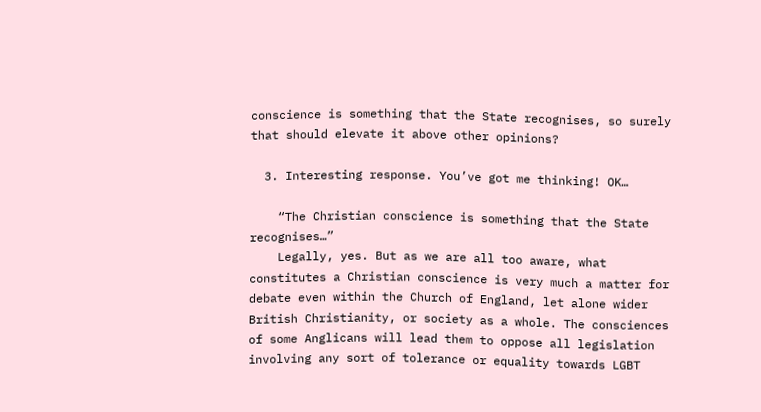conscience is something that the State recognises, so surely that should elevate it above other opinions?

  3. Interesting response. You’ve got me thinking! OK…

    “The Christian conscience is something that the State recognises…”
    Legally, yes. But as we are all too aware, what constitutes a Christian conscience is very much a matter for debate even within the Church of England, let alone wider British Christianity, or society as a whole. The consciences of some Anglicans will lead them to oppose all legislation involving any sort of tolerance or equality towards LGBT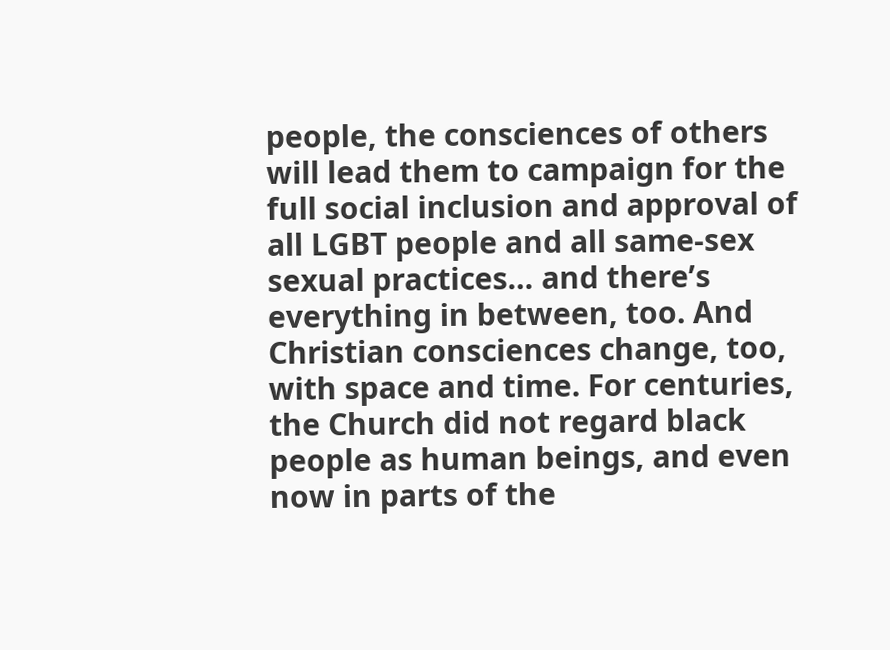people, the consciences of others will lead them to campaign for the full social inclusion and approval of all LGBT people and all same-sex sexual practices… and there’s everything in between, too. And Christian consciences change, too, with space and time. For centuries, the Church did not regard black people as human beings, and even now in parts of the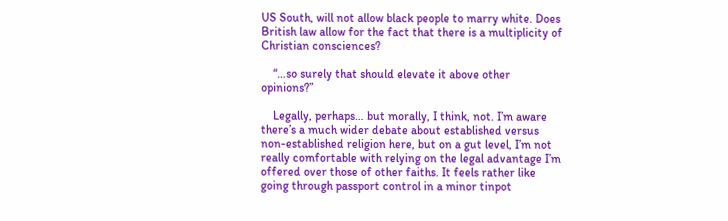US South, will not allow black people to marry white. Does British law allow for the fact that there is a multiplicity of Christian consciences?

    “…so surely that should elevate it above other opinions?”

    Legally, perhaps… but morally, I think, not. I’m aware there’s a much wider debate about established versus non-established religion here, but on a gut level, I’m not really comfortable with relying on the legal advantage I’m offered over those of other faiths. It feels rather like going through passport control in a minor tinpot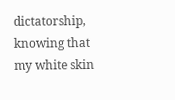dictatorship, knowing that my white skin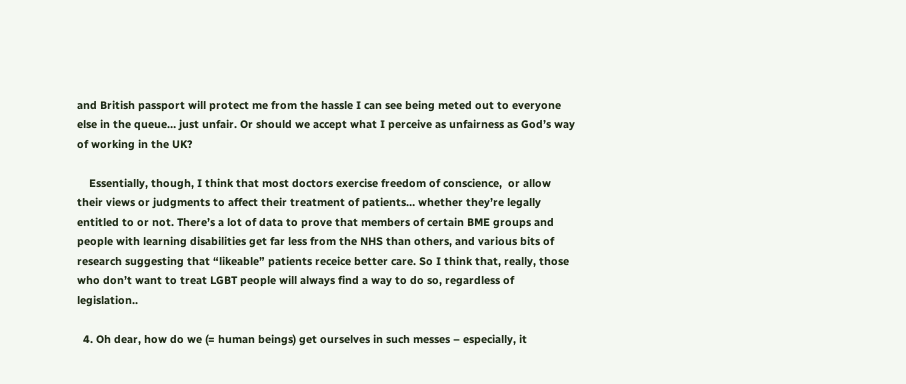and British passport will protect me from the hassle I can see being meted out to everyone else in the queue… just unfair. Or should we accept what I perceive as unfairness as God’s way of working in the UK?

    Essentially, though, I think that most doctors exercise freedom of conscience,  or allow their views or judgments to affect their treatment of patients… whether they’re legally entitled to or not. There’s a lot of data to prove that members of certain BME groups and people with learning disabilities get far less from the NHS than others, and various bits of research suggesting that “likeable” patients receice better care. So I think that, really, those who don’t want to treat LGBT people will always find a way to do so, regardless of legislation..

  4. Oh dear, how do we (= human beings) get ourselves in such messes – especially, it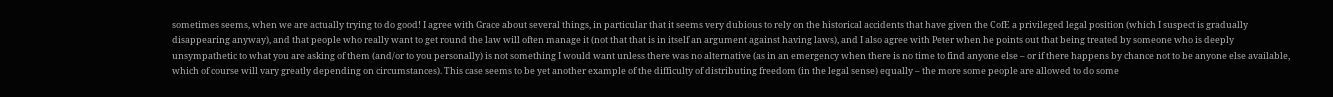sometimes seems, when we are actually trying to do good! I agree with Grace about several things, in particular that it seems very dubious to rely on the historical accidents that have given the CofE a privileged legal position (which I suspect is gradually disappearing anyway), and that people who really want to get round the law will often manage it (not that that is in itself an argument against having laws), and I also agree with Peter when he points out that being treated by someone who is deeply unsympathetic to what you are asking of them (and/or to you personally) is not something I would want unless there was no alternative (as in an emergency when there is no time to find anyone else – or if there happens by chance not to be anyone else available, which of course will vary greatly depending on circumstances). This case seems to be yet another example of the difficulty of distributing freedom (in the legal sense) equally – the more some people are allowed to do some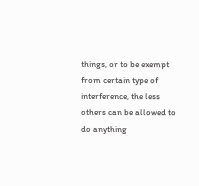things, or to be exempt from certain type of interference, the less others can be allowed to do anything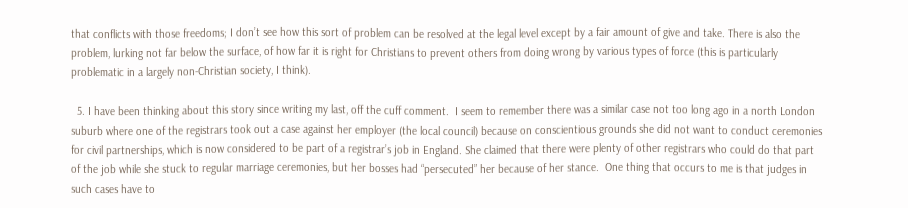that conflicts with those freedoms; I don’t see how this sort of problem can be resolved at the legal level except by a fair amount of give and take. There is also the problem, lurking not far below the surface, of how far it is right for Christians to prevent others from doing wrong by various types of force (this is particularly problematic in a largely non-Christian society, I think).

  5. I have been thinking about this story since writing my last, off the cuff comment.  I seem to remember there was a similar case not too long ago in a north London suburb where one of the registrars took out a case against her employer (the local council) because on conscientious grounds she did not want to conduct ceremonies for civil partnerships, which is now considered to be part of a registrar’s job in England. She claimed that there were plenty of other registrars who could do that part of the job while she stuck to regular marriage ceremonies, but her bosses had “persecuted” her because of her stance.  One thing that occurs to me is that judges in such cases have to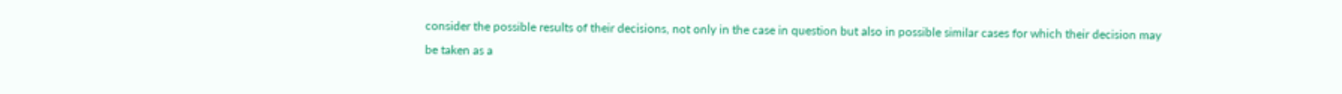consider the possible results of their decisions, not only in the case in question but also in possible similar cases for which their decision may be taken as a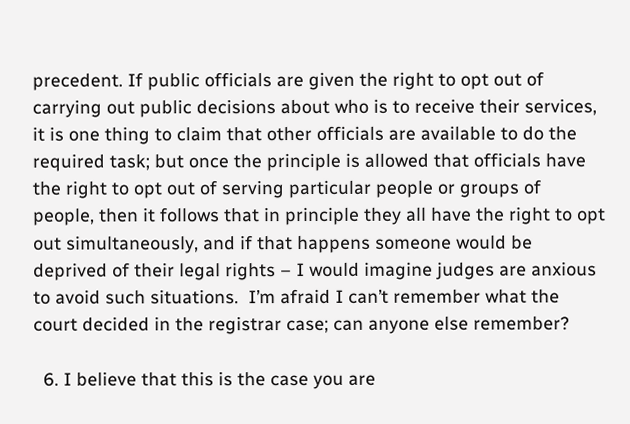precedent. If public officials are given the right to opt out of carrying out public decisions about who is to receive their services, it is one thing to claim that other officials are available to do the required task; but once the principle is allowed that officials have the right to opt out of serving particular people or groups of people, then it follows that in principle they all have the right to opt out simultaneously, and if that happens someone would be deprived of their legal rights – I would imagine judges are anxious to avoid such situations.  I’m afraid I can’t remember what the court decided in the registrar case; can anyone else remember?

  6. I believe that this is the case you are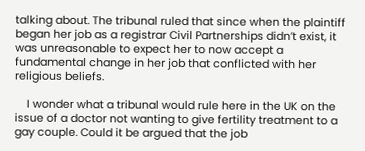talking about. The tribunal ruled that since when the plaintiff began her job as a registrar Civil Partnerships didn’t exist, it was unreasonable to expect her to now accept a fundamental change in her job that conflicted with her religious beliefs.

    I wonder what a tribunal would rule here in the UK on the issue of a doctor not wanting to give fertility treatment to a gay couple. Could it be argued that the job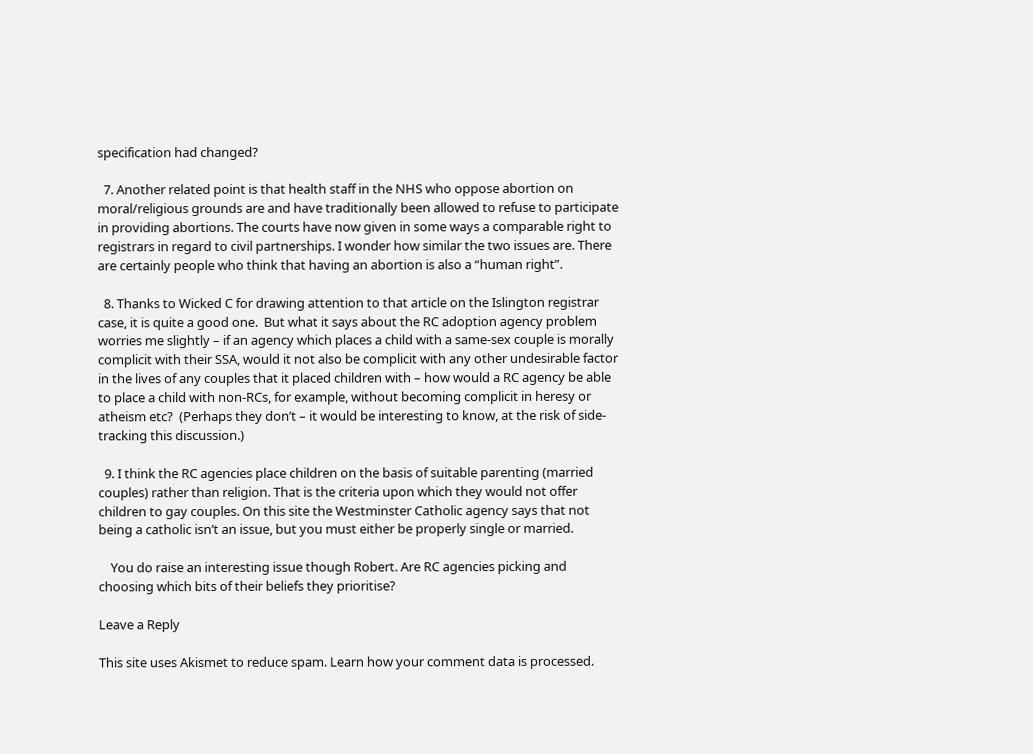specification had changed?

  7. Another related point is that health staff in the NHS who oppose abortion on moral/religious grounds are and have traditionally been allowed to refuse to participate in providing abortions. The courts have now given in some ways a comparable right to registrars in regard to civil partnerships. I wonder how similar the two issues are. There are certainly people who think that having an abortion is also a “human right”.

  8. Thanks to Wicked C for drawing attention to that article on the Islington registrar case, it is quite a good one.  But what it says about the RC adoption agency problem worries me slightly – if an agency which places a child with a same-sex couple is morally complicit with their SSA, would it not also be complicit with any other undesirable factor in the lives of any couples that it placed children with – how would a RC agency be able to place a child with non-RCs, for example, without becoming complicit in heresy or atheism etc?  (Perhaps they don’t – it would be interesting to know, at the risk of side-tracking this discussion.)

  9. I think the RC agencies place children on the basis of suitable parenting (married couples) rather than religion. That is the criteria upon which they would not offer children to gay couples. On this site the Westminster Catholic agency says that not being a catholic isn’t an issue, but you must either be properly single or married.

    You do raise an interesting issue though Robert. Are RC agencies picking and choosing which bits of their beliefs they prioritise?

Leave a Reply

This site uses Akismet to reduce spam. Learn how your comment data is processed.